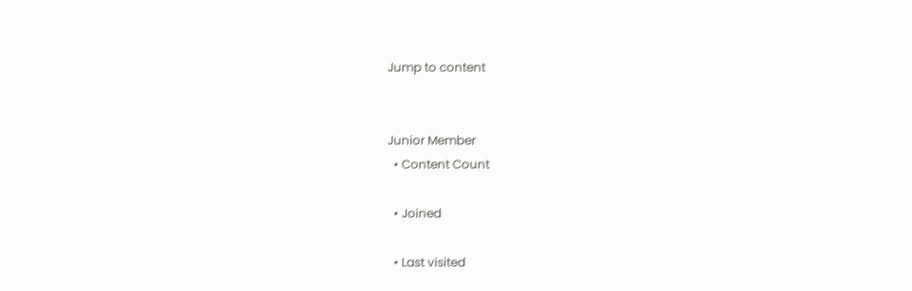Jump to content


Junior Member
  • Content Count

  • Joined

  • Last visited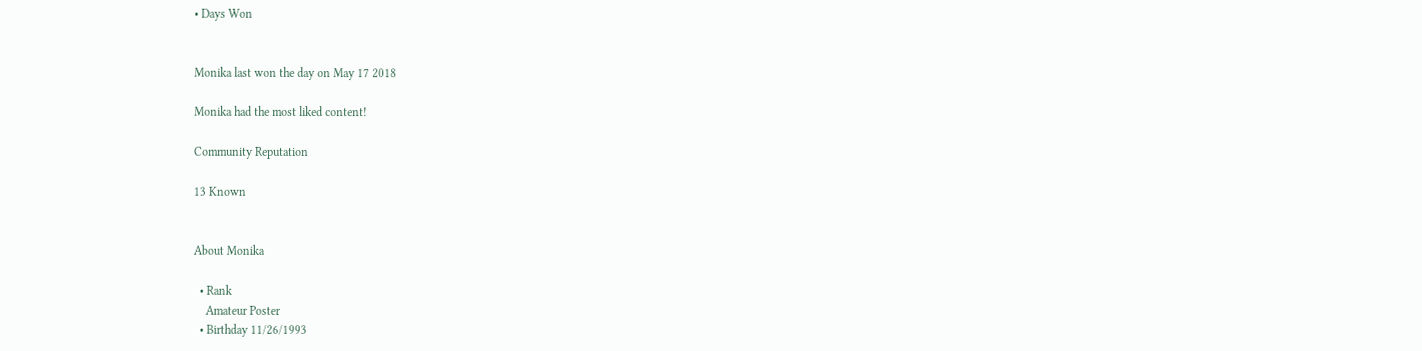• Days Won


Monika last won the day on May 17 2018

Monika had the most liked content!

Community Reputation

13 Known


About Monika

  • Rank
    Amateur Poster
  • Birthday 11/26/1993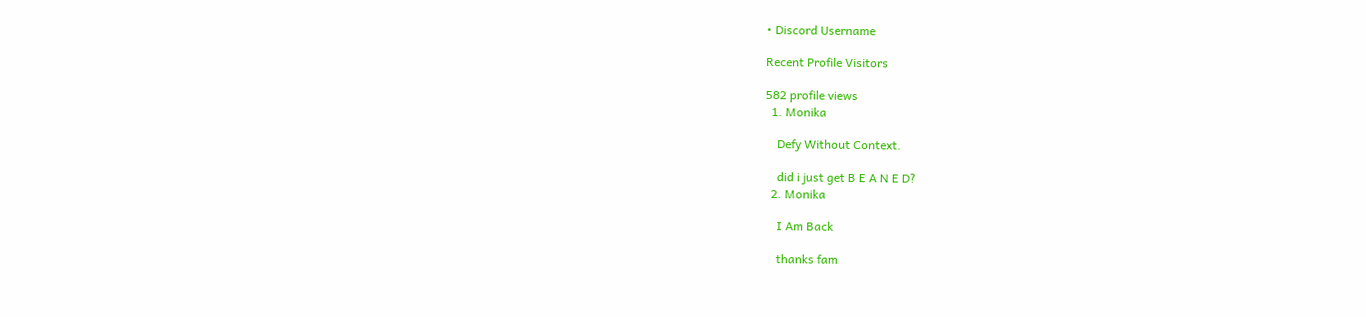• Discord Username

Recent Profile Visitors

582 profile views
  1. Monika

    Defy Without Context.

    did i just get B E A N E D?
  2. Monika

    I Am Back

    thanks fam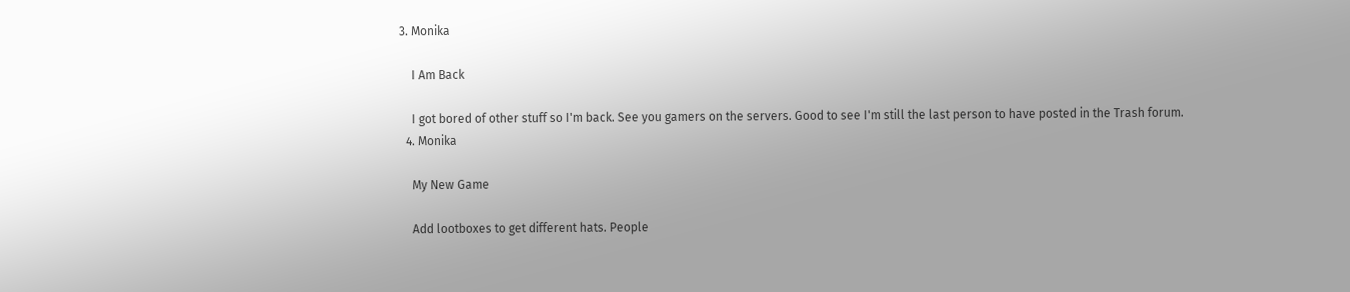3. Monika

    I Am Back

    I got bored of other stuff so I'm back. See you gamers on the servers. Good to see I'm still the last person to have posted in the Trash forum.
  4. Monika

    My New Game

    Add lootboxes to get different hats. People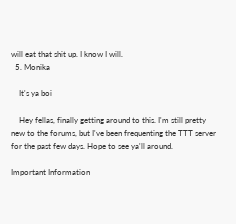will eat that shit up. I know I will.
  5. Monika

    It's ya boi

    Hey fellas, finally getting around to this. I'm still pretty new to the forums, but I've been frequenting the TTT server for the past few days. Hope to see ya'll around.

Important Information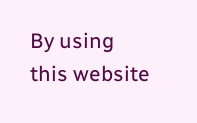By using this website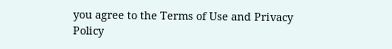you agree to the Terms of Use and Privacy Policy